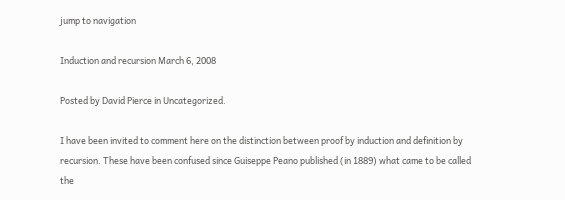jump to navigation

Induction and recursion March 6, 2008

Posted by David Pierce in Uncategorized.

I have been invited to comment here on the distinction between proof by induction and definition by recursion. These have been confused since Guiseppe Peano published (in 1889) what came to be called the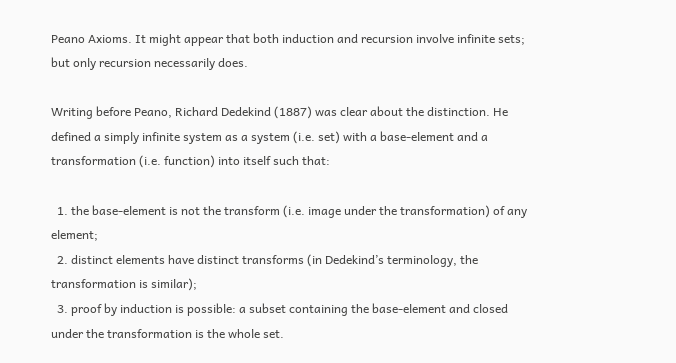Peano Axioms. It might appear that both induction and recursion involve infinite sets; but only recursion necessarily does.

Writing before Peano, Richard Dedekind (1887) was clear about the distinction. He defined a simply infinite system as a system (i.e. set) with a base-element and a transformation (i.e. function) into itself such that:

  1. the base-element is not the transform (i.e. image under the transformation) of any element;
  2. distinct elements have distinct transforms (in Dedekind’s terminology, the transformation is similar);
  3. proof by induction is possible: a subset containing the base-element and closed under the transformation is the whole set.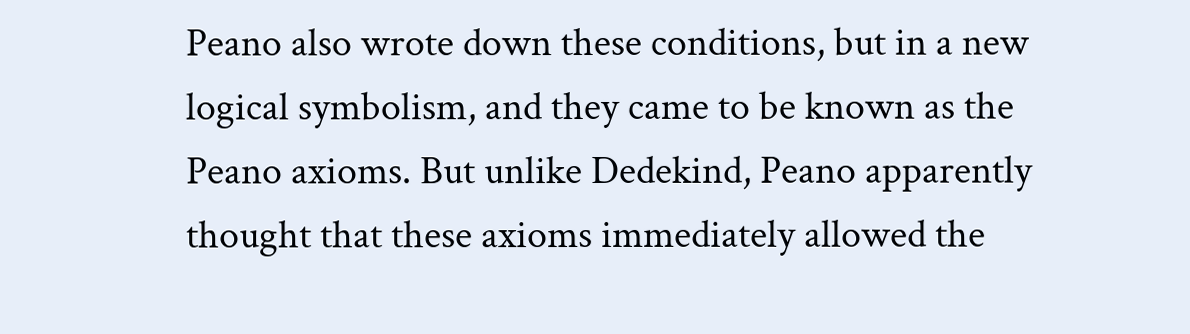Peano also wrote down these conditions, but in a new logical symbolism, and they came to be known as the Peano axioms. But unlike Dedekind, Peano apparently thought that these axioms immediately allowed the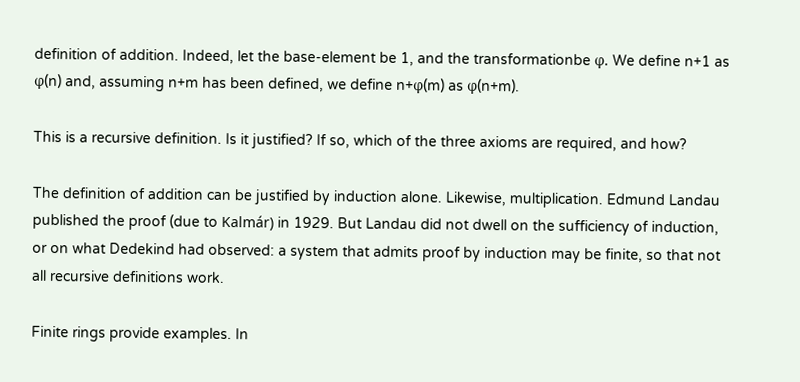definition of addition. Indeed, let the base-element be 1, and the transformationbe φ. We define n+1 as φ(n) and, assuming n+m has been defined, we define n+φ(m) as φ(n+m).

This is a recursive definition. Is it justified? If so, which of the three axioms are required, and how?

The definition of addition can be justified by induction alone. Likewise, multiplication. Edmund Landau published the proof (due to Kalmár) in 1929. But Landau did not dwell on the sufficiency of induction, or on what Dedekind had observed: a system that admits proof by induction may be finite, so that not all recursive definitions work.

Finite rings provide examples. In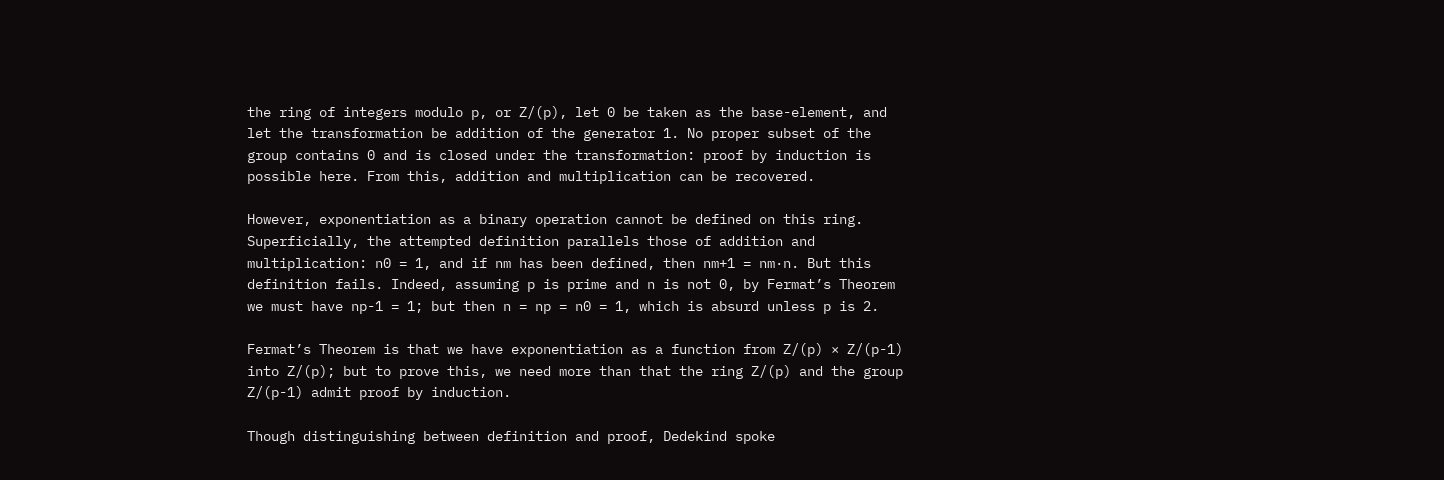the ring of integers modulo p, or Z/(p), let 0 be taken as the base-element, and let the transformation be addition of the generator 1. No proper subset of the group contains 0 and is closed under the transformation: proof by induction is possible here. From this, addition and multiplication can be recovered.

However, exponentiation as a binary operation cannot be defined on this ring. Superficially, the attempted definition parallels those of addition and multiplication: n0 = 1, and if nm has been defined, then nm+1 = nm·n. But this definition fails. Indeed, assuming p is prime and n is not 0, by Fermat’s Theorem we must have np-1 = 1; but then n = np = n0 = 1, which is absurd unless p is 2.

Fermat’s Theorem is that we have exponentiation as a function from Z/(p) × Z/(p-1) into Z/(p); but to prove this, we need more than that the ring Z/(p) and the group Z/(p-1) admit proof by induction.

Though distinguishing between definition and proof, Dedekind spoke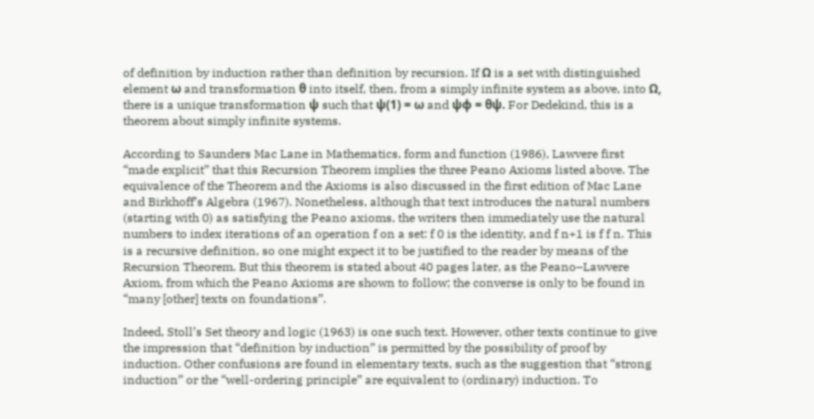of definition by induction rather than definition by recursion. If Ω is a set with distinguished element ω and transformation θ into itself, then, from a simply infinite system as above, into Ω, there is a unique transformation ψ such that ψ(1) = ω and ψφ = θψ. For Dedekind, this is a theorem about simply infinite systems.

According to Saunders Mac Lane in Mathematics, form and function (1986), Lawvere first “made explicit” that this Recursion Theorem implies the three Peano Axioms listed above. The equivalence of the Theorem and the Axioms is also discussed in the first edition of Mac Lane and Birkhoff’s Algebra (1967). Nonetheless, although that text introduces the natural numbers (starting with 0) as satisfying the Peano axioms, the writers then immediately use the natural numbers to index iterations of an operation f on a set: f 0 is the identity, and f n+1 is f f n. This is a recursive definition, so one might expect it to be justified to the reader by means of the Recursion Theorem. But this theorem is stated about 40 pages later, as the Peano–Lawvere Axiom, from which the Peano Axioms are shown to follow; the converse is only to be found in “many [other] texts on foundations”.

Indeed, Stoll’s Set theory and logic (1963) is one such text. However, other texts continue to give the impression that “definition by induction” is permitted by the possibility of proof by induction. Other confusions are found in elementary texts, such as the suggestion that “strong induction” or the “well-ordering principle” are equivalent to (ordinary) induction. To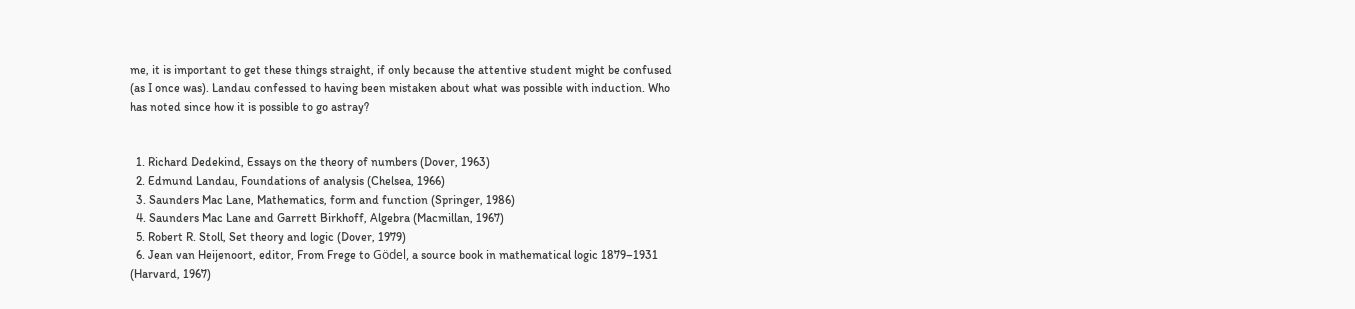me, it is important to get these things straight, if only because the attentive student might be confused (as I once was). Landau confessed to having been mistaken about what was possible with induction. Who has noted since how it is possible to go astray?


  1. Richard Dedekind, Essays on the theory of numbers (Dover, 1963)
  2. Edmund Landau, Foundations of analysis (Chelsea, 1966)
  3. Saunders Mac Lane, Mathematics, form and function (Springer, 1986)
  4. Saunders Mac Lane and Garrett Birkhoff, Algebra (Macmillan, 1967)
  5. Robert R. Stoll, Set theory and logic (Dover, 1979)
  6. Jean van Heijenoort, editor, From Frege to Gödel, a source book in mathematical logic 1879–1931 (Harvard, 1967)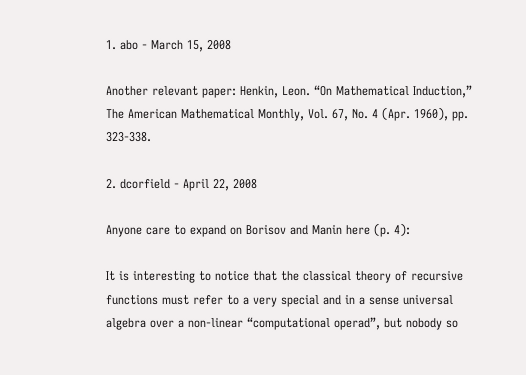1. abo - March 15, 2008

Another relevant paper: Henkin, Leon. “On Mathematical Induction,” The American Mathematical Monthly, Vol. 67, No. 4 (Apr. 1960), pp. 323-338.

2. dcorfield - April 22, 2008

Anyone care to expand on Borisov and Manin here (p. 4):

It is interesting to notice that the classical theory of recursive functions must refer to a very special and in a sense universal algebra over a non-linear “computational operad”, but nobody so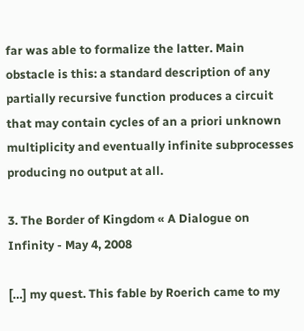far was able to formalize the latter. Main obstacle is this: a standard description of any partially recursive function produces a circuit that may contain cycles of an a priori unknown multiplicity and eventually infinite subprocesses producing no output at all.

3. The Border of Kingdom « A Dialogue on Infinity - May 4, 2008

[…] my quest. This fable by Roerich came to my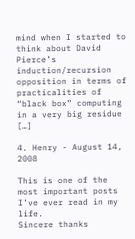mind when I started to think about David Pierce’s induction/recursion opposition in terms of practicalities of “black box” computing in a very big residue […]

4. Henry - August 14, 2008

This is one of the most important posts I’ve ever read in my life.
Sincere thanks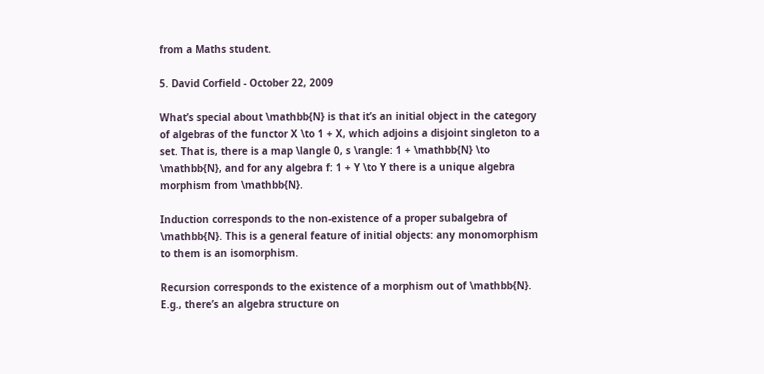from a Maths student.

5. David Corfield - October 22, 2009

What’s special about \mathbb{N} is that it’s an initial object in the category of algebras of the functor X \to 1 + X, which adjoins a disjoint singleton to a set. That is, there is a map \langle 0, s \rangle: 1 + \mathbb{N} \to \mathbb{N}, and for any algebra f: 1 + Y \to Y there is a unique algebra morphism from \mathbb{N}.

Induction corresponds to the non-existence of a proper subalgebra of \mathbb{N}. This is a general feature of initial objects: any monomorphism to them is an isomorphism.

Recursion corresponds to the existence of a morphism out of \mathbb{N}. E.g., there’s an algebra structure on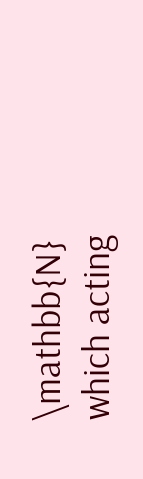\mathbb{N} which acting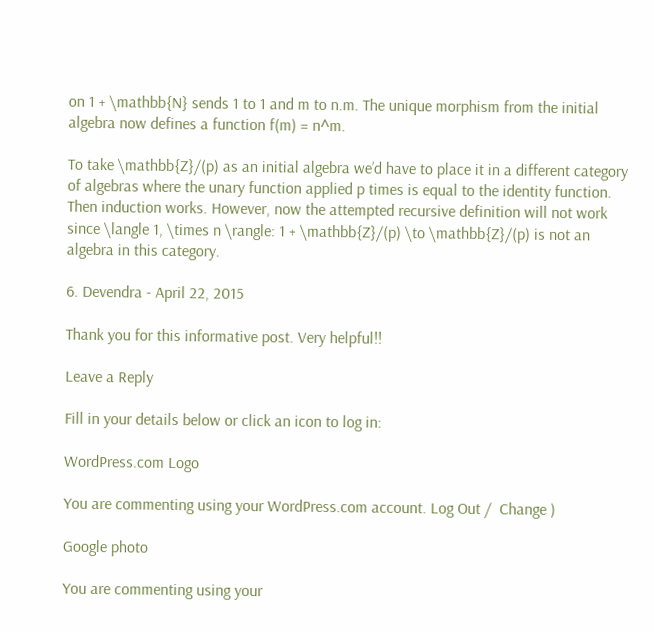on 1 + \mathbb{N} sends 1 to 1 and m to n.m. The unique morphism from the initial algebra now defines a function f(m) = n^m.

To take \mathbb{Z}/(p) as an initial algebra we’d have to place it in a different category of algebras where the unary function applied p times is equal to the identity function. Then induction works. However, now the attempted recursive definition will not work since \langle 1, \times n \rangle: 1 + \mathbb{Z}/(p) \to \mathbb{Z}/(p) is not an algebra in this category.

6. Devendra - April 22, 2015

Thank you for this informative post. Very helpful!!

Leave a Reply

Fill in your details below or click an icon to log in:

WordPress.com Logo

You are commenting using your WordPress.com account. Log Out /  Change )

Google photo

You are commenting using your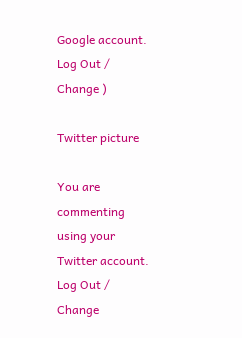Google account. Log Out /  Change )

Twitter picture

You are commenting using your Twitter account. Log Out /  Change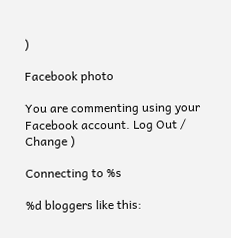)

Facebook photo

You are commenting using your Facebook account. Log Out /  Change )

Connecting to %s

%d bloggers like this: